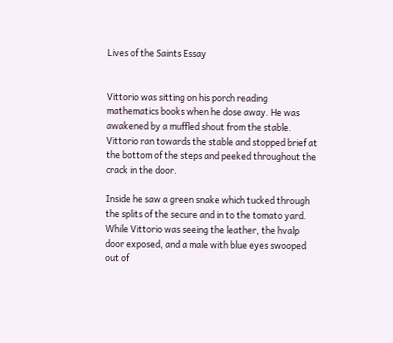Lives of the Saints Essay


Vittorio was sitting on his porch reading mathematics books when he dose away. He was awakened by a muffled shout from the stable. Vittorio ran towards the stable and stopped brief at the bottom of the steps and peeked throughout the crack in the door.

Inside he saw a green snake which tucked through the splits of the secure and in to the tomato yard. While Vittorio was seeing the leather, the hvalp door exposed, and a male with blue eyes swooped out of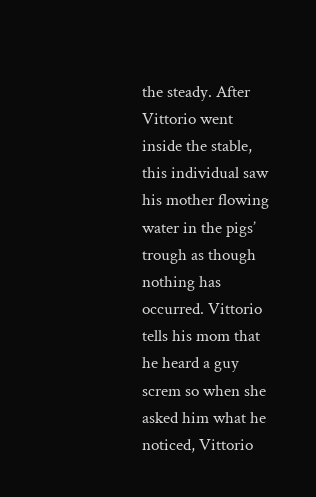the steady. After Vittorio went inside the stable, this individual saw his mother flowing water in the pigs’ trough as though nothing has occurred. Vittorio tells his mom that he heard a guy screm so when she asked him what he noticed, Vittorio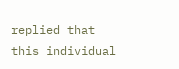replied that this individual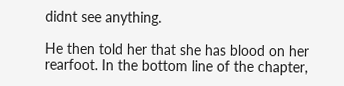didnt see anything.

He then told her that she has blood on her rearfoot. In the bottom line of the chapter,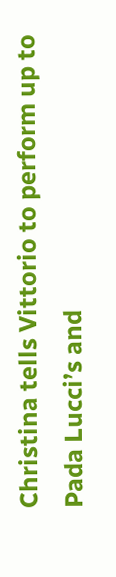Christina tells Vittorio to perform up to Pada Lucci’s and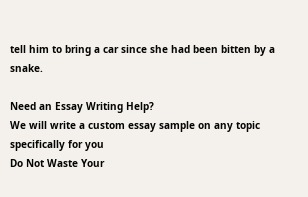tell him to bring a car since she had been bitten by a snake.

Need an Essay Writing Help?
We will write a custom essay sample on any topic specifically for you
Do Not Waste Your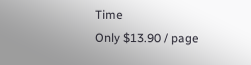Time
Only $13.90 / page